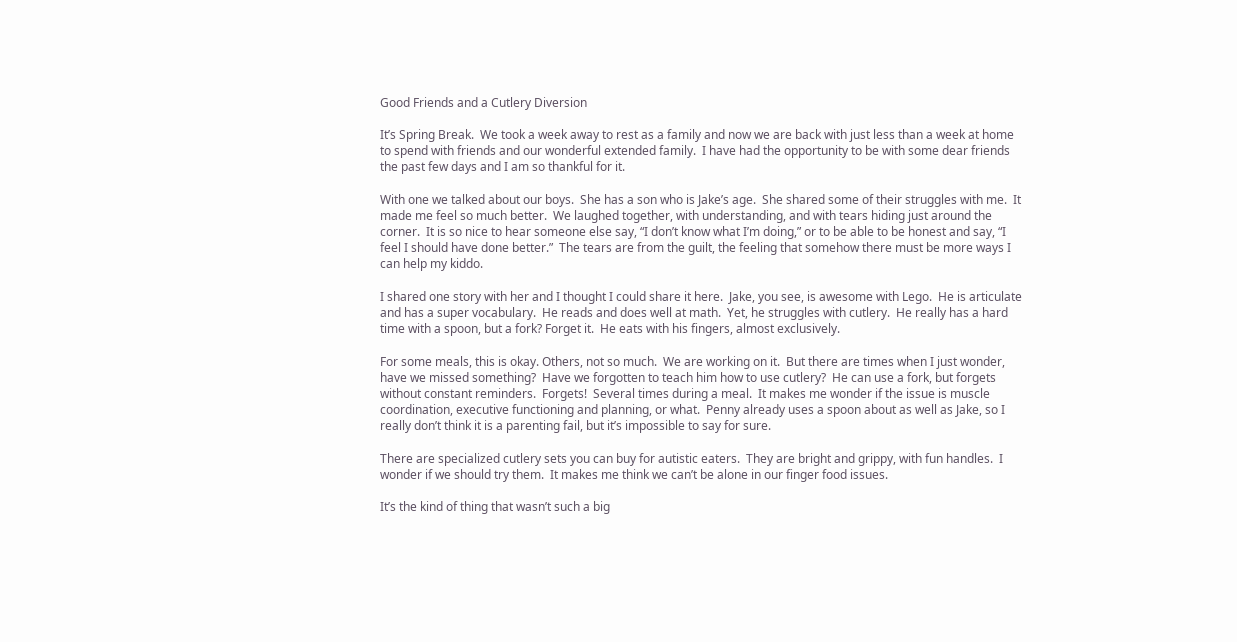Good Friends and a Cutlery Diversion

It’s Spring Break.  We took a week away to rest as a family and now we are back with just less than a week at home to spend with friends and our wonderful extended family.  I have had the opportunity to be with some dear friends the past few days and I am so thankful for it.

With one we talked about our boys.  She has a son who is Jake’s age.  She shared some of their struggles with me.  It made me feel so much better.  We laughed together, with understanding, and with tears hiding just around the corner.  It is so nice to hear someone else say, “I don’t know what I’m doing,” or to be able to be honest and say, “I feel I should have done better.”  The tears are from the guilt, the feeling that somehow there must be more ways I can help my kiddo.

I shared one story with her and I thought I could share it here.  Jake, you see, is awesome with Lego.  He is articulate and has a super vocabulary.  He reads and does well at math.  Yet, he struggles with cutlery.  He really has a hard time with a spoon, but a fork? Forget it.  He eats with his fingers, almost exclusively.

For some meals, this is okay. Others, not so much.  We are working on it.  But there are times when I just wonder, have we missed something?  Have we forgotten to teach him how to use cutlery?  He can use a fork, but forgets without constant reminders.  Forgets!  Several times during a meal.  It makes me wonder if the issue is muscle coordination, executive functioning and planning, or what.  Penny already uses a spoon about as well as Jake, so I really don’t think it is a parenting fail, but it’s impossible to say for sure.

There are specialized cutlery sets you can buy for autistic eaters.  They are bright and grippy, with fun handles.  I wonder if we should try them.  It makes me think we can’t be alone in our finger food issues.

It’s the kind of thing that wasn’t such a big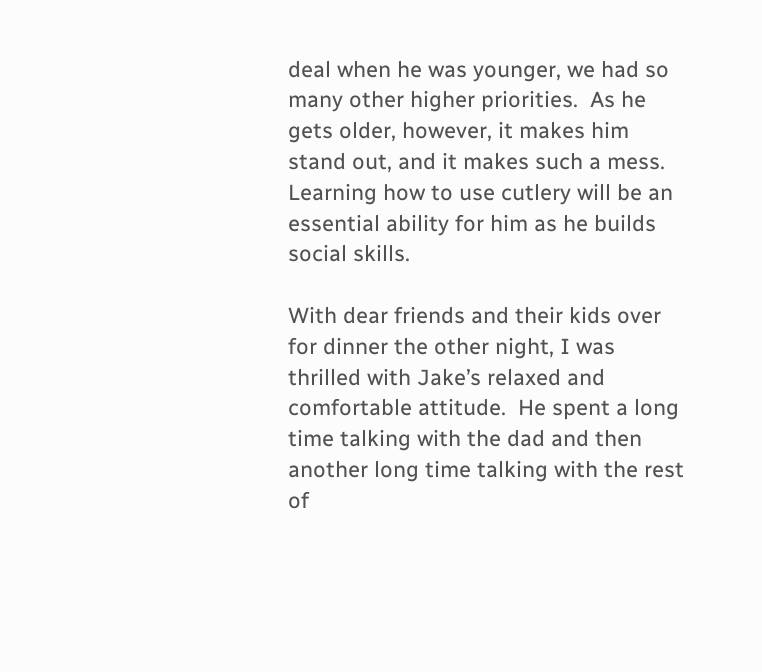deal when he was younger, we had so many other higher priorities.  As he gets older, however, it makes him stand out, and it makes such a mess.  Learning how to use cutlery will be an essential ability for him as he builds social skills.

With dear friends and their kids over for dinner the other night, I was thrilled with Jake’s relaxed and comfortable attitude.  He spent a long time talking with the dad and then another long time talking with the rest of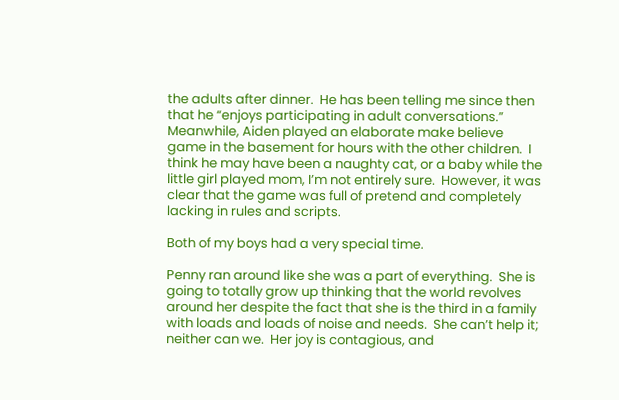the adults after dinner.  He has been telling me since then that he “enjoys participating in adult conversations.”  Meanwhile, Aiden played an elaborate make believe game in the basement for hours with the other children.  I think he may have been a naughty cat, or a baby while the little girl played mom, I’m not entirely sure.  However, it was clear that the game was full of pretend and completely lacking in rules and scripts.

Both of my boys had a very special time.

Penny ran around like she was a part of everything.  She is going to totally grow up thinking that the world revolves around her despite the fact that she is the third in a family with loads and loads of noise and needs.  She can’t help it; neither can we.  Her joy is contagious, and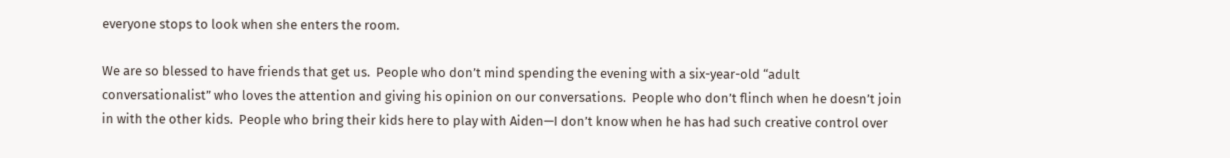everyone stops to look when she enters the room.

We are so blessed to have friends that get us.  People who don’t mind spending the evening with a six-year-old “adult conversationalist” who loves the attention and giving his opinion on our conversations.  People who don’t flinch when he doesn’t join in with the other kids.  People who bring their kids here to play with Aiden—I don’t know when he has had such creative control over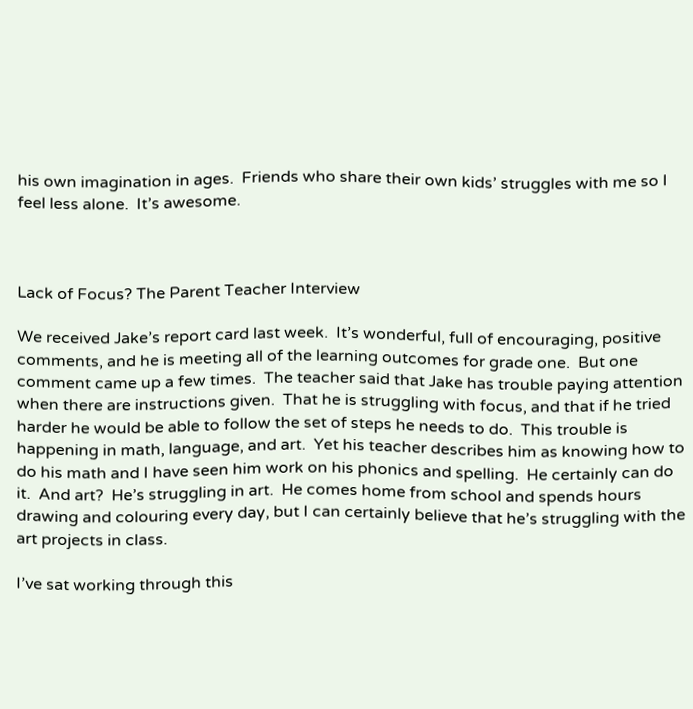his own imagination in ages.  Friends who share their own kids’ struggles with me so I feel less alone.  It’s awesome.



Lack of Focus? The Parent Teacher Interview

We received Jake’s report card last week.  It’s wonderful, full of encouraging, positive comments, and he is meeting all of the learning outcomes for grade one.  But one comment came up a few times.  The teacher said that Jake has trouble paying attention when there are instructions given.  That he is struggling with focus, and that if he tried harder he would be able to follow the set of steps he needs to do.  This trouble is happening in math, language, and art.  Yet his teacher describes him as knowing how to do his math and I have seen him work on his phonics and spelling.  He certainly can do it.  And art?  He’s struggling in art.  He comes home from school and spends hours drawing and colouring every day, but I can certainly believe that he’s struggling with the art projects in class.

I’ve sat working through this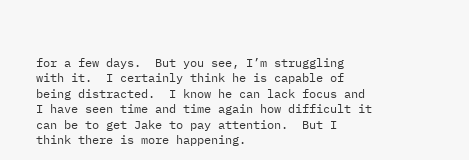for a few days.  But you see, I’m struggling with it.  I certainly think he is capable of being distracted.  I know he can lack focus and I have seen time and time again how difficult it can be to get Jake to pay attention.  But I think there is more happening.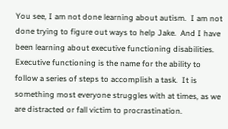You see, I am not done learning about autism.  I am not done trying to figure out ways to help Jake.  And I have been learning about executive functioning disabilities.  Executive functioning is the name for the ability to follow a series of steps to accomplish a task.  It is something most everyone struggles with at times, as we are distracted or fall victim to procrastination.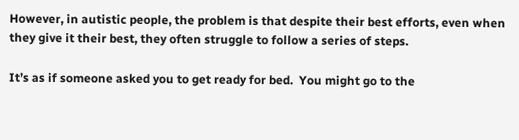However, in autistic people, the problem is that despite their best efforts, even when they give it their best, they often struggle to follow a series of steps.

It’s as if someone asked you to get ready for bed.  You might go to the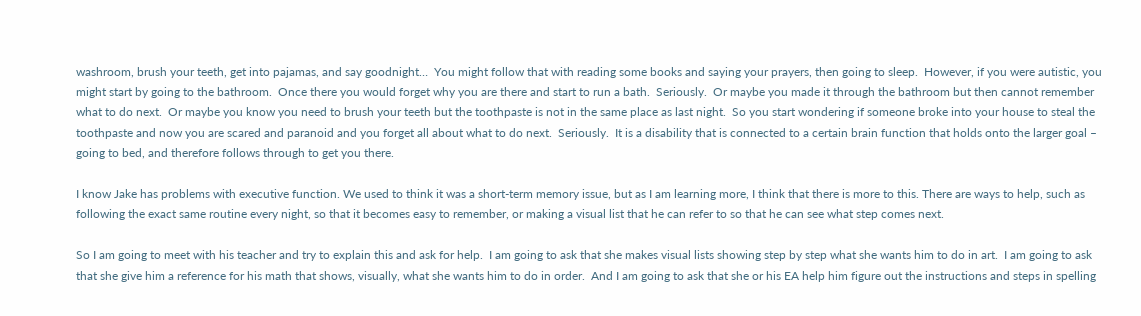washroom, brush your teeth, get into pajamas, and say goodnight…  You might follow that with reading some books and saying your prayers, then going to sleep.  However, if you were autistic, you might start by going to the bathroom.  Once there you would forget why you are there and start to run a bath.  Seriously.  Or maybe you made it through the bathroom but then cannot remember what to do next.  Or maybe you know you need to brush your teeth but the toothpaste is not in the same place as last night.  So you start wondering if someone broke into your house to steal the toothpaste and now you are scared and paranoid and you forget all about what to do next.  Seriously.  It is a disability that is connected to a certain brain function that holds onto the larger goal – going to bed, and therefore follows through to get you there.

I know Jake has problems with executive function. We used to think it was a short-term memory issue, but as I am learning more, I think that there is more to this. There are ways to help, such as following the exact same routine every night, so that it becomes easy to remember, or making a visual list that he can refer to so that he can see what step comes next.

So I am going to meet with his teacher and try to explain this and ask for help.  I am going to ask that she makes visual lists showing step by step what she wants him to do in art.  I am going to ask that she give him a reference for his math that shows, visually, what she wants him to do in order.  And I am going to ask that she or his EA help him figure out the instructions and steps in spelling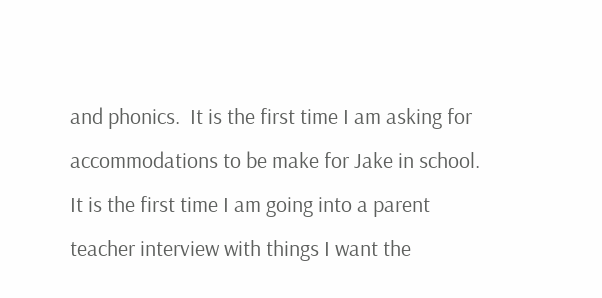and phonics.  It is the first time I am asking for accommodations to be make for Jake in school.  It is the first time I am going into a parent teacher interview with things I want the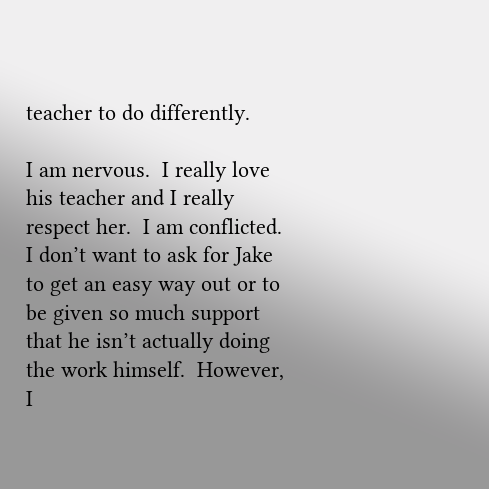teacher to do differently.

I am nervous.  I really love his teacher and I really respect her.  I am conflicted.  I don’t want to ask for Jake to get an easy way out or to be given so much support that he isn’t actually doing the work himself.  However, I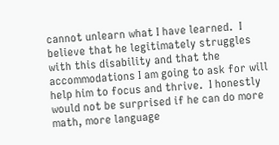cannot unlearn what I have learned.  I believe that he legitimately struggles with this disability and that the accommodations I am going to ask for will help him to focus and thrive.  I honestly would not be surprised if he can do more math, more language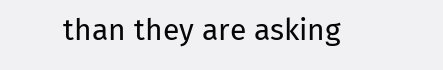than they are asking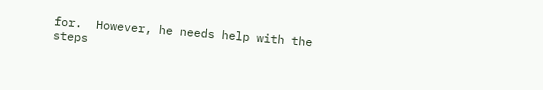for.  However, he needs help with the steps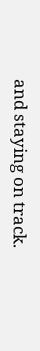and staying on track.